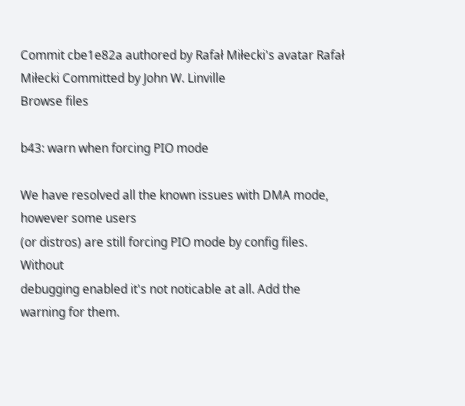Commit cbe1e82a authored by Rafał Miłecki's avatar Rafał Miłecki Committed by John W. Linville
Browse files

b43: warn when forcing PIO mode

We have resolved all the known issues with DMA mode, however some users
(or distros) are still forcing PIO mode by config files. Without
debugging enabled it's not noticable at all. Add the warning for them.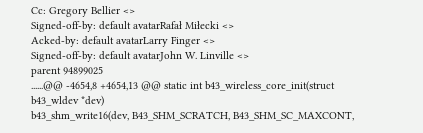Cc: Gregory Bellier <>
Signed-off-by: default avatarRafał Miłecki <>
Acked-by: default avatarLarry Finger <>
Signed-off-by: default avatarJohn W. Linville <>
parent 94899025
......@@ -4654,8 +4654,13 @@ static int b43_wireless_core_init(struct b43_wldev *dev)
b43_shm_write16(dev, B43_SHM_SCRATCH, B43_SHM_SC_MAXCONT,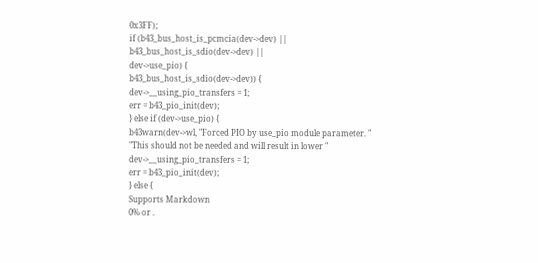0x3FF);
if (b43_bus_host_is_pcmcia(dev->dev) ||
b43_bus_host_is_sdio(dev->dev) ||
dev->use_pio) {
b43_bus_host_is_sdio(dev->dev)) {
dev->__using_pio_transfers = 1;
err = b43_pio_init(dev);
} else if (dev->use_pio) {
b43warn(dev->wl, "Forced PIO by use_pio module parameter. "
"This should not be needed and will result in lower "
dev->__using_pio_transfers = 1;
err = b43_pio_init(dev);
} else {
Supports Markdown
0% or .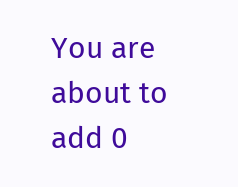You are about to add 0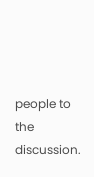people to the discussion.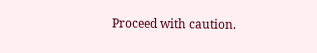Proceed with caution.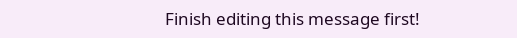Finish editing this message first!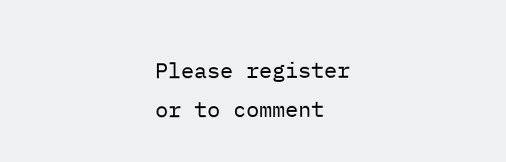Please register or to comment